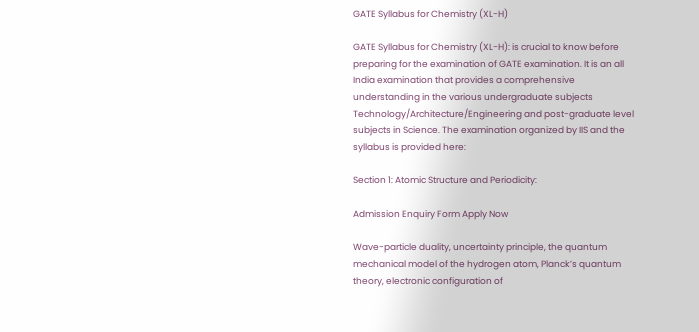GATE Syllabus for Chemistry (XL-H)

GATE Syllabus for Chemistry (XL-H): is crucial to know before preparing for the examination of GATE examination. It is an all India examination that provides a comprehensive understanding in the various undergraduate subjects Technology/Architecture/Engineering and post-graduate level subjects in Science. The examination organized by IIS and the syllabus is provided here:

Section 1: Atomic Structure and Periodicity:

Admission Enquiry Form Apply Now

Wave-particle duality, uncertainty principle, the quantum mechanical model of the hydrogen atom, Planck’s quantum theory, electronic configuration of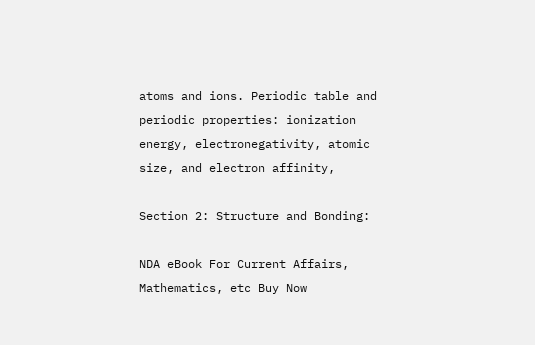atoms and ions. Periodic table and periodic properties: ionization energy, electronegativity, atomic size, and electron affinity,

Section 2: Structure and Bonding:

NDA eBook For Current Affairs, Mathematics, etc Buy Now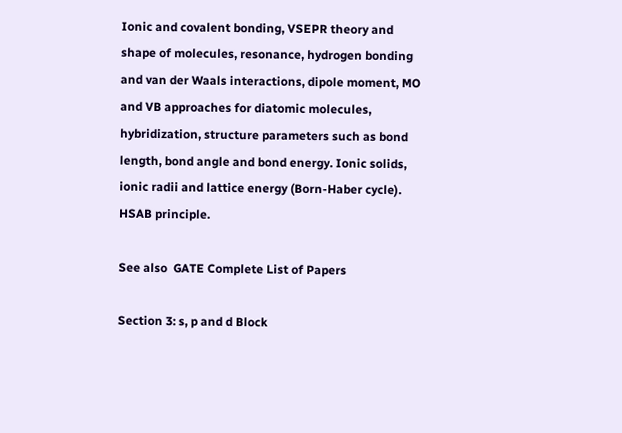Ionic and covalent bonding, VSEPR theory and shape of molecules, resonance, hydrogen bonding and van der Waals interactions, dipole moment, MO and VB approaches for diatomic molecules, hybridization, structure parameters such as bond length, bond angle and bond energy. Ionic solids, ionic radii and lattice energy (Born‐Haber cycle). HSAB principle.

See also  GATE Complete List of Papers

Section 3: s, p and d Block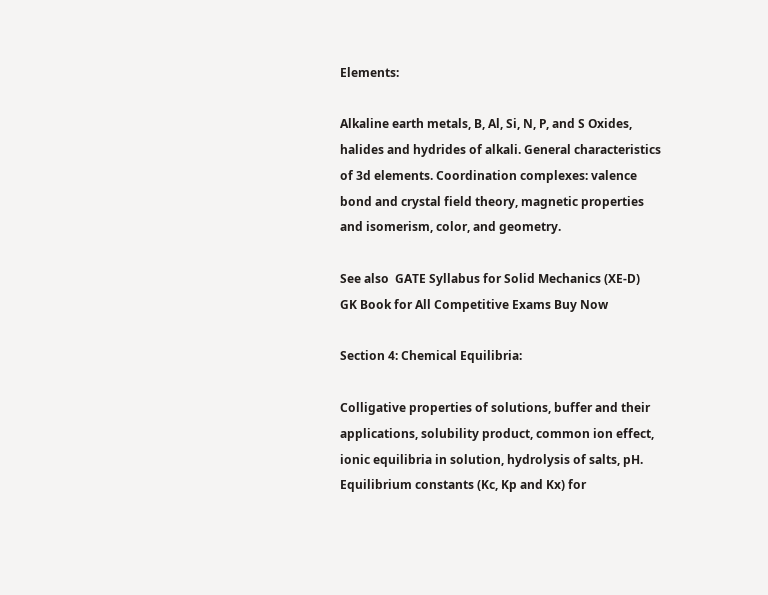Elements:

Alkaline earth metals, B, Al, Si, N, P, and S Oxides, halides and hydrides of alkali. General characteristics of 3d elements. Coordination complexes: valence bond and crystal field theory, magnetic properties and isomerism, color, and geometry.

See also  GATE Syllabus for Solid Mechanics (XE-D)
GK Book for All Competitive Exams Buy Now

Section 4: Chemical Equilibria:

Colligative properties of solutions, buffer and their applications, solubility product, common ion effect, ionic equilibria in solution, hydrolysis of salts, pH. Equilibrium constants (Kc, Kp and Kx) for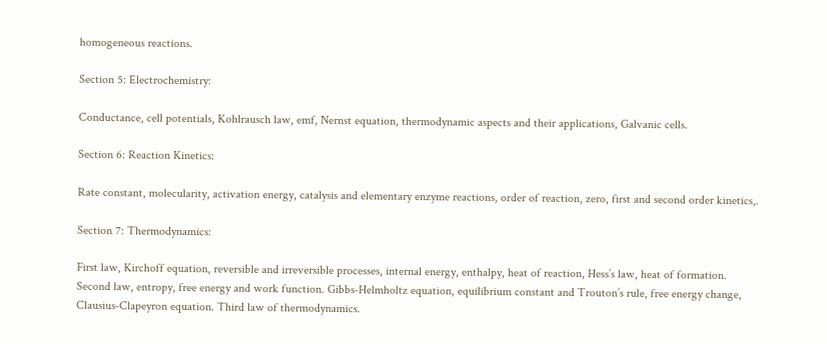homogeneous reactions.

Section 5: Electrochemistry:

Conductance, cell potentials, Kohlrausch law, emf, Nernst equation, thermodynamic aspects and their applications, Galvanic cells.

Section 6: Reaction Kinetics:

Rate constant, molecularity, activation energy, catalysis and elementary enzyme reactions, order of reaction, zero, first and second order kinetics,.

Section 7: Thermodynamics:

First law, Kirchoff equation, reversible and irreversible processes, internal energy, enthalpy, heat of reaction, Hess’s law, heat of formation. Second law, entropy, free energy and work function. Gibbs‐Helmholtz equation, equilibrium constant and Trouton’s rule, free energy change, Clausius‐Clapeyron equation. Third law of thermodynamics.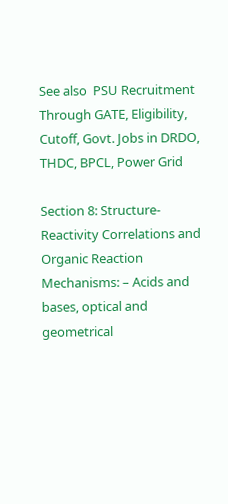See also  PSU Recruitment Through GATE, Eligibility, Cutoff, Govt. Jobs in DRDO, THDC, BPCL, Power Grid

Section 8: Structure-Reactivity Correlations and Organic Reaction Mechanisms: – Acids and bases, optical and geometrical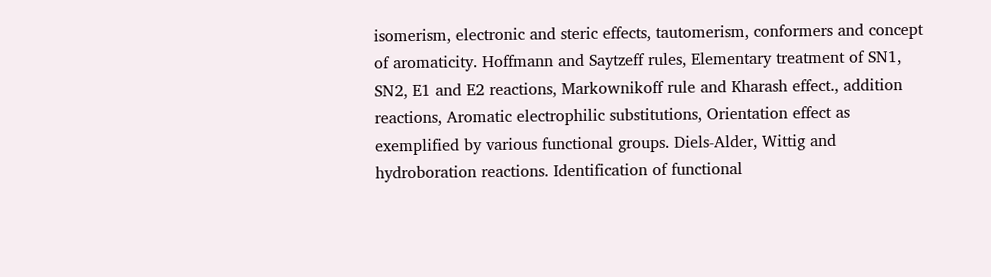isomerism, electronic and steric effects, tautomerism, conformers and concept of aromaticity. Hoffmann and Saytzeff rules, Elementary treatment of SN1, SN2, E1 and E2 reactions, Markownikoff rule and Kharash effect., addition reactions, Aromatic electrophilic substitutions, Orientation effect as exemplified by various functional groups. Diels‐Alder, Wittig and hydroboration reactions. Identification of functional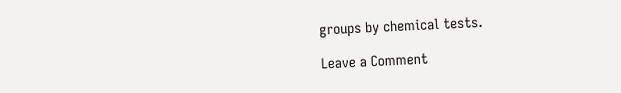groups by chemical tests.

Leave a Comment